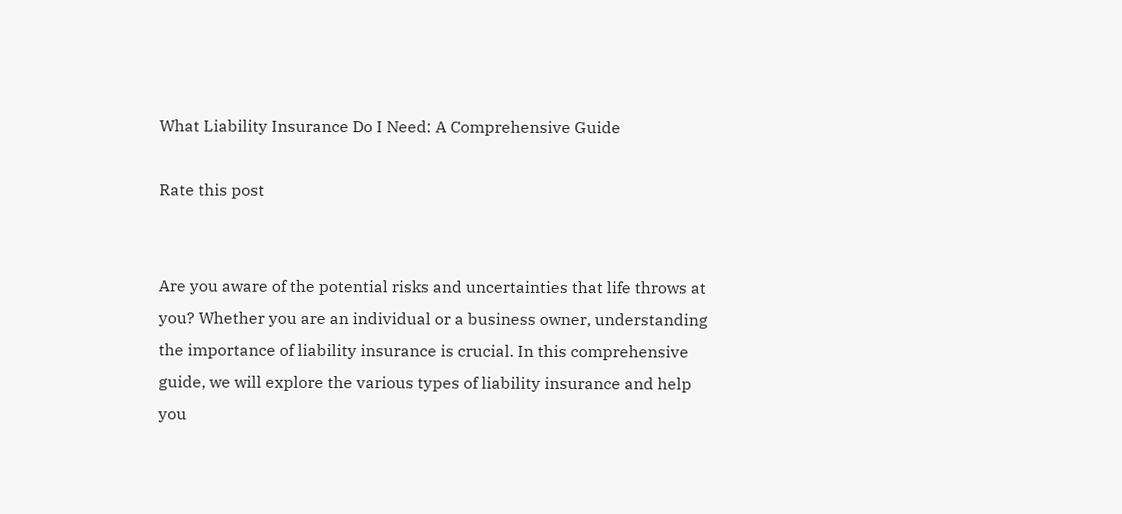What Liability Insurance Do I Need: A Comprehensive Guide

Rate this post


Are you aware of the potential risks and uncertainties that life throws at you? Whether you are an individual or a business owner, understanding the importance of liability insurance is crucial. In this comprehensive guide, we will explore the various types of liability insurance and help you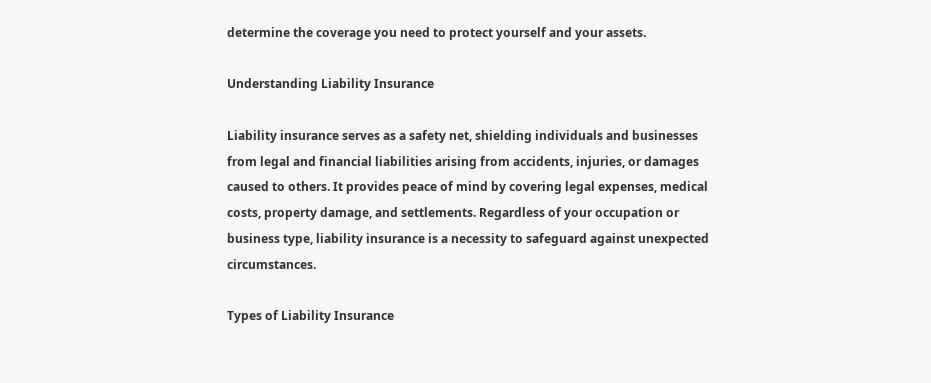determine the coverage you need to protect yourself and your assets.

Understanding Liability Insurance

Liability insurance serves as a safety net, shielding individuals and businesses from legal and financial liabilities arising from accidents, injuries, or damages caused to others. It provides peace of mind by covering legal expenses, medical costs, property damage, and settlements. Regardless of your occupation or business type, liability insurance is a necessity to safeguard against unexpected circumstances.

Types of Liability Insurance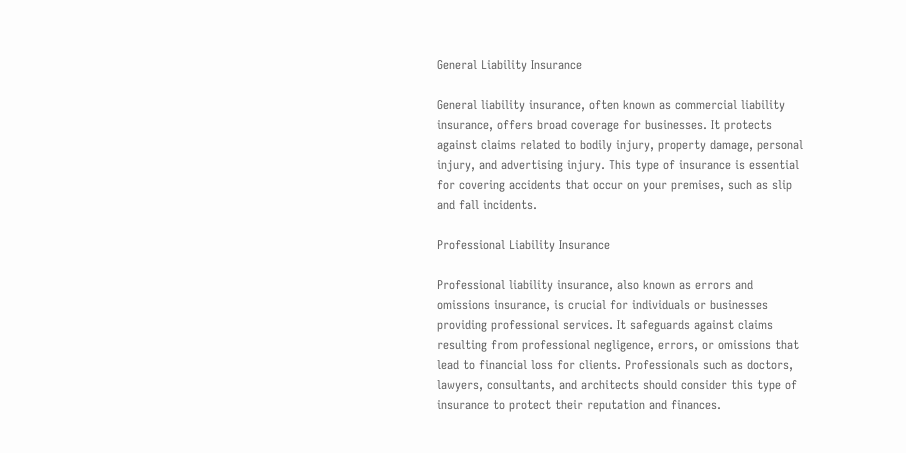General Liability Insurance

General liability insurance, often known as commercial liability insurance, offers broad coverage for businesses. It protects against claims related to bodily injury, property damage, personal injury, and advertising injury. This type of insurance is essential for covering accidents that occur on your premises, such as slip and fall incidents.

Professional Liability Insurance

Professional liability insurance, also known as errors and omissions insurance, is crucial for individuals or businesses providing professional services. It safeguards against claims resulting from professional negligence, errors, or omissions that lead to financial loss for clients. Professionals such as doctors, lawyers, consultants, and architects should consider this type of insurance to protect their reputation and finances.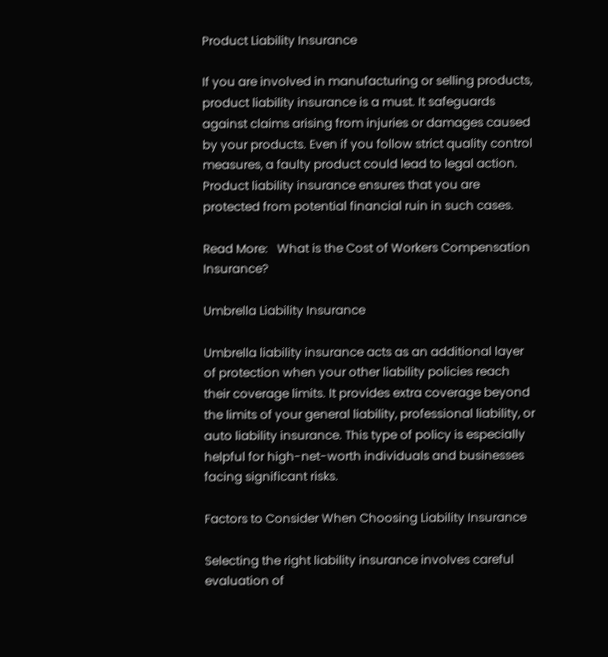Product Liability Insurance

If you are involved in manufacturing or selling products, product liability insurance is a must. It safeguards against claims arising from injuries or damages caused by your products. Even if you follow strict quality control measures, a faulty product could lead to legal action. Product liability insurance ensures that you are protected from potential financial ruin in such cases.

Read More:   What is the Cost of Workers Compensation Insurance?

Umbrella Liability Insurance

Umbrella liability insurance acts as an additional layer of protection when your other liability policies reach their coverage limits. It provides extra coverage beyond the limits of your general liability, professional liability, or auto liability insurance. This type of policy is especially helpful for high-net-worth individuals and businesses facing significant risks.

Factors to Consider When Choosing Liability Insurance

Selecting the right liability insurance involves careful evaluation of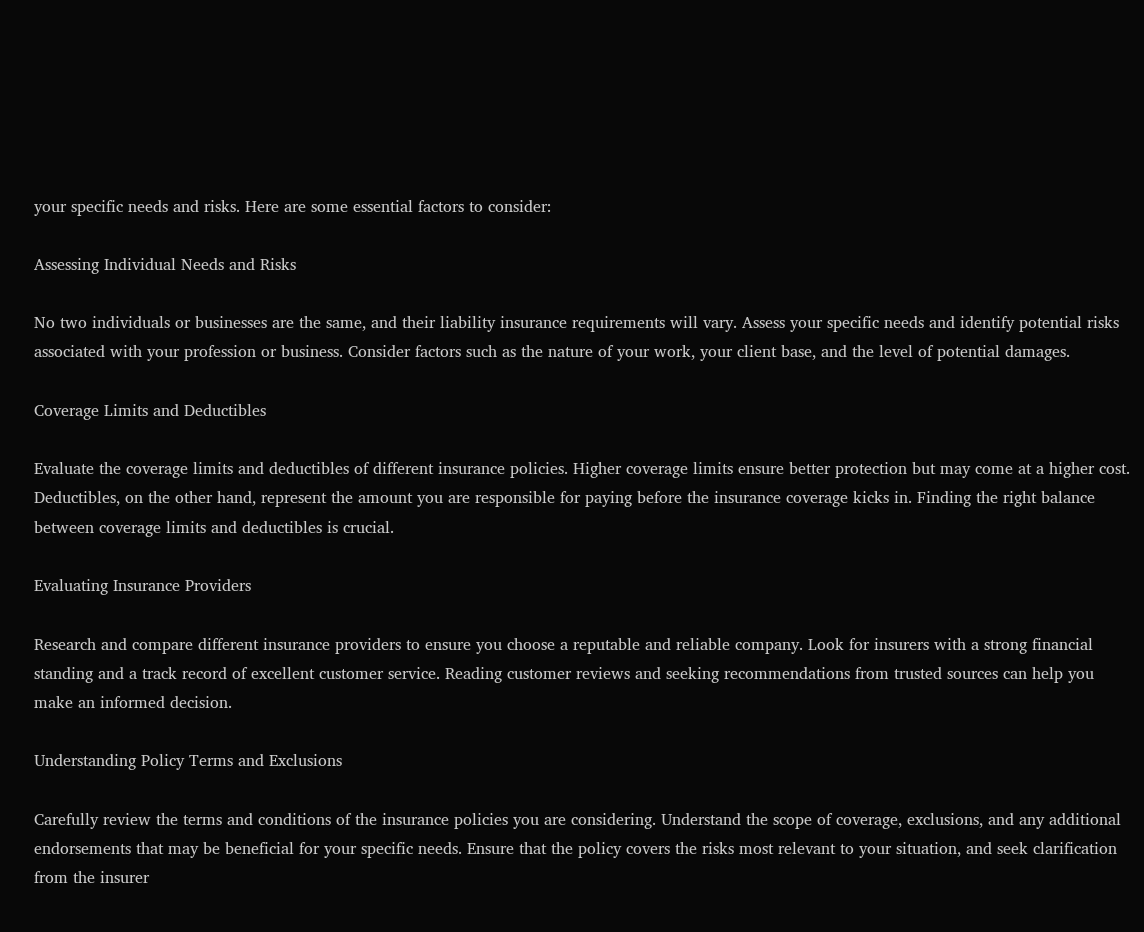your specific needs and risks. Here are some essential factors to consider:

Assessing Individual Needs and Risks

No two individuals or businesses are the same, and their liability insurance requirements will vary. Assess your specific needs and identify potential risks associated with your profession or business. Consider factors such as the nature of your work, your client base, and the level of potential damages.

Coverage Limits and Deductibles

Evaluate the coverage limits and deductibles of different insurance policies. Higher coverage limits ensure better protection but may come at a higher cost. Deductibles, on the other hand, represent the amount you are responsible for paying before the insurance coverage kicks in. Finding the right balance between coverage limits and deductibles is crucial.

Evaluating Insurance Providers

Research and compare different insurance providers to ensure you choose a reputable and reliable company. Look for insurers with a strong financial standing and a track record of excellent customer service. Reading customer reviews and seeking recommendations from trusted sources can help you make an informed decision.

Understanding Policy Terms and Exclusions

Carefully review the terms and conditions of the insurance policies you are considering. Understand the scope of coverage, exclusions, and any additional endorsements that may be beneficial for your specific needs. Ensure that the policy covers the risks most relevant to your situation, and seek clarification from the insurer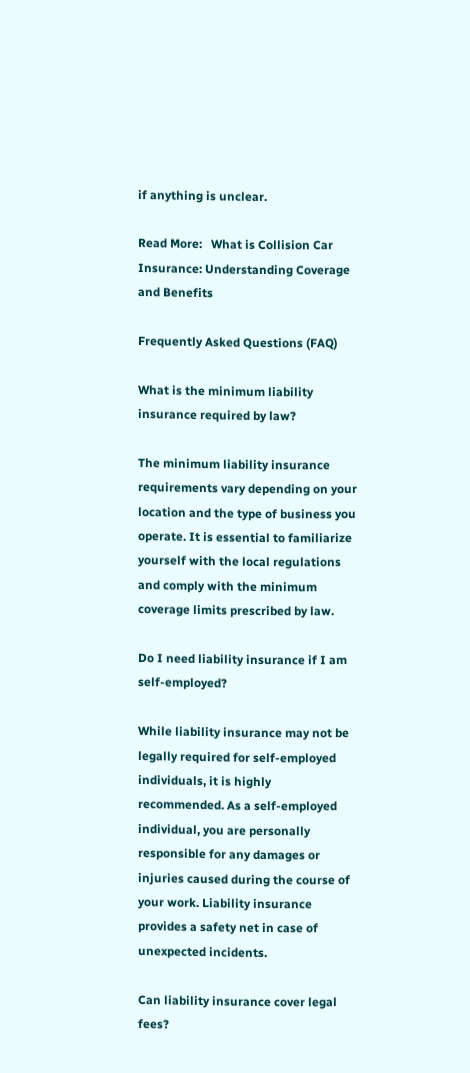if anything is unclear.

Read More:   What is Collision Car Insurance: Understanding Coverage and Benefits

Frequently Asked Questions (FAQ)

What is the minimum liability insurance required by law?

The minimum liability insurance requirements vary depending on your location and the type of business you operate. It is essential to familiarize yourself with the local regulations and comply with the minimum coverage limits prescribed by law.

Do I need liability insurance if I am self-employed?

While liability insurance may not be legally required for self-employed individuals, it is highly recommended. As a self-employed individual, you are personally responsible for any damages or injuries caused during the course of your work. Liability insurance provides a safety net in case of unexpected incidents.

Can liability insurance cover legal fees?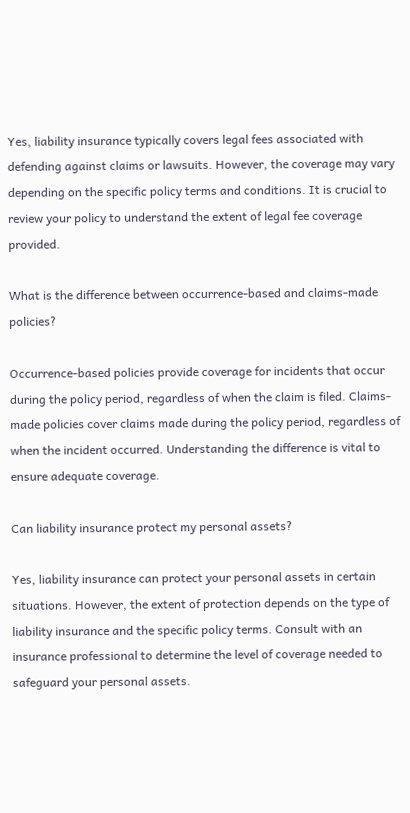Yes, liability insurance typically covers legal fees associated with defending against claims or lawsuits. However, the coverage may vary depending on the specific policy terms and conditions. It is crucial to review your policy to understand the extent of legal fee coverage provided.

What is the difference between occurrence-based and claims-made policies?

Occurrence-based policies provide coverage for incidents that occur during the policy period, regardless of when the claim is filed. Claims-made policies cover claims made during the policy period, regardless of when the incident occurred. Understanding the difference is vital to ensure adequate coverage.

Can liability insurance protect my personal assets?

Yes, liability insurance can protect your personal assets in certain situations. However, the extent of protection depends on the type of liability insurance and the specific policy terms. Consult with an insurance professional to determine the level of coverage needed to safeguard your personal assets.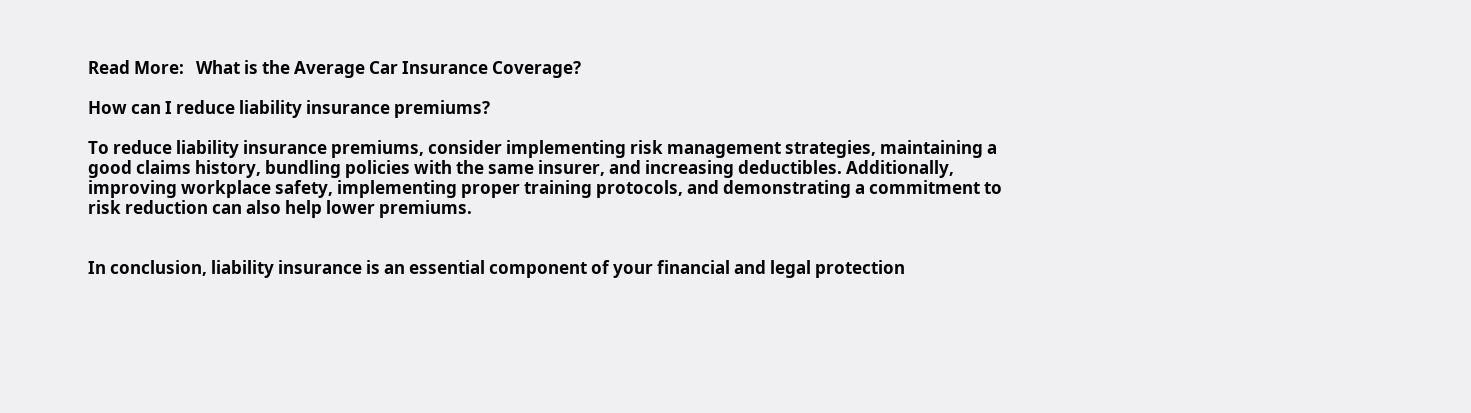Read More:   What is the Average Car Insurance Coverage?

How can I reduce liability insurance premiums?

To reduce liability insurance premiums, consider implementing risk management strategies, maintaining a good claims history, bundling policies with the same insurer, and increasing deductibles. Additionally, improving workplace safety, implementing proper training protocols, and demonstrating a commitment to risk reduction can also help lower premiums.


In conclusion, liability insurance is an essential component of your financial and legal protection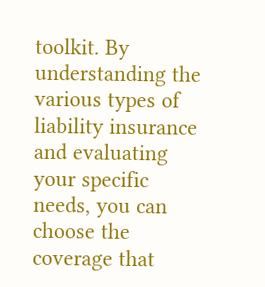toolkit. By understanding the various types of liability insurance and evaluating your specific needs, you can choose the coverage that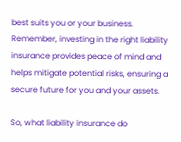best suits you or your business. Remember, investing in the right liability insurance provides peace of mind and helps mitigate potential risks, ensuring a secure future for you and your assets.

So, what liability insurance do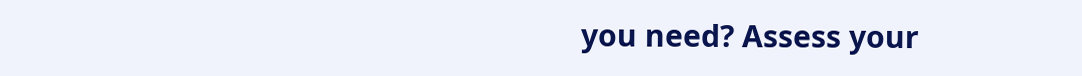you need? Assess your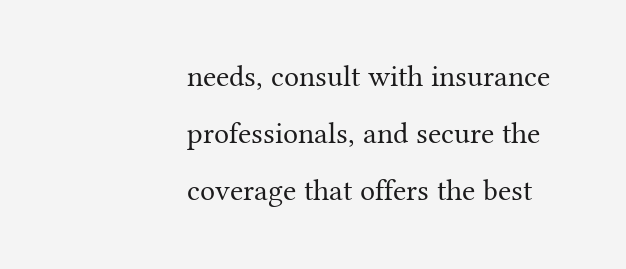needs, consult with insurance professionals, and secure the coverage that offers the best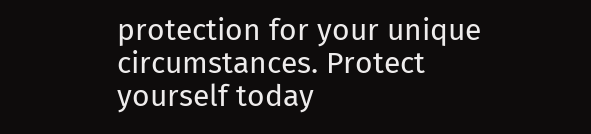protection for your unique circumstances. Protect yourself today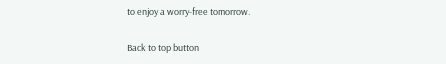to enjoy a worry-free tomorrow.

Back to top button